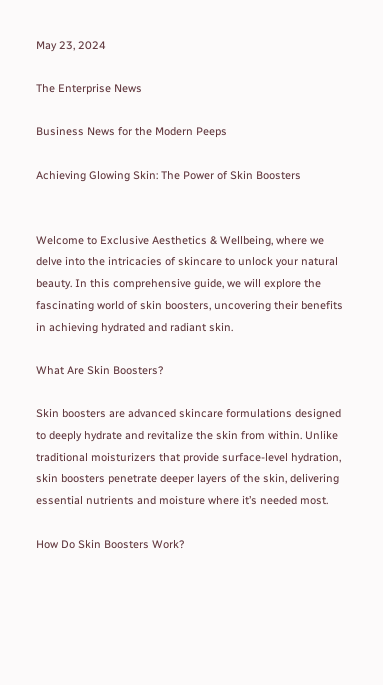May 23, 2024

The Enterprise News

Business News for the Modern Peeps

Achieving Glowing Skin: The Power of Skin Boosters


Welcome to Exclusive Aesthetics & Wellbeing, where we delve into the intricacies of skincare to unlock your natural beauty. In this comprehensive guide, we will explore the fascinating world of skin boosters, uncovering their benefits in achieving hydrated and radiant skin.

What Are Skin Boosters?

Skin boosters are advanced skincare formulations designed to deeply hydrate and revitalize the skin from within. Unlike traditional moisturizers that provide surface-level hydration, skin boosters penetrate deeper layers of the skin, delivering essential nutrients and moisture where it’s needed most.

How Do Skin Boosters Work?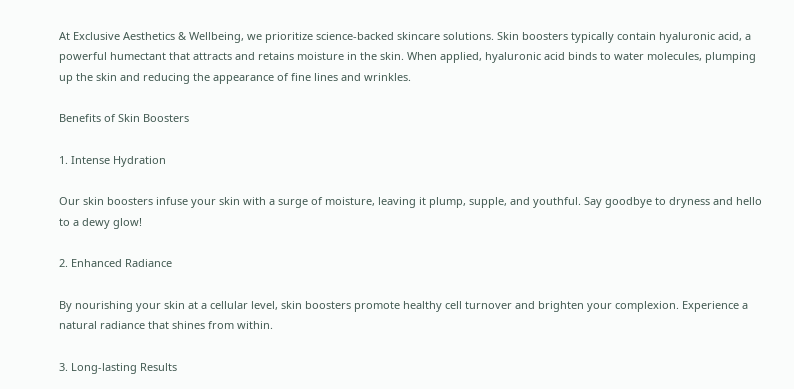At Exclusive Aesthetics & Wellbeing, we prioritize science-backed skincare solutions. Skin boosters typically contain hyaluronic acid, a powerful humectant that attracts and retains moisture in the skin. When applied, hyaluronic acid binds to water molecules, plumping up the skin and reducing the appearance of fine lines and wrinkles.

Benefits of Skin Boosters

1. Intense Hydration

Our skin boosters infuse your skin with a surge of moisture, leaving it plump, supple, and youthful. Say goodbye to dryness and hello to a dewy glow!

2. Enhanced Radiance

By nourishing your skin at a cellular level, skin boosters promote healthy cell turnover and brighten your complexion. Experience a natural radiance that shines from within.

3. Long-lasting Results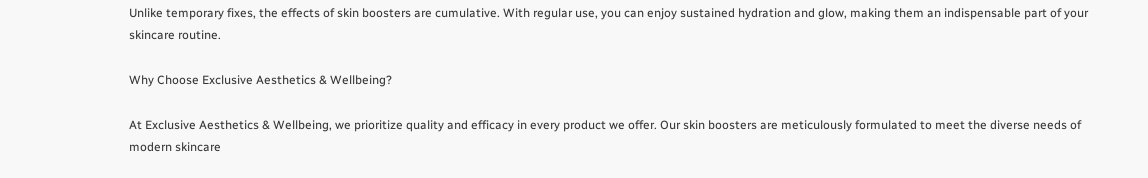Unlike temporary fixes, the effects of skin boosters are cumulative. With regular use, you can enjoy sustained hydration and glow, making them an indispensable part of your skincare routine.

Why Choose Exclusive Aesthetics & Wellbeing?

At Exclusive Aesthetics & Wellbeing, we prioritize quality and efficacy in every product we offer. Our skin boosters are meticulously formulated to meet the diverse needs of modern skincare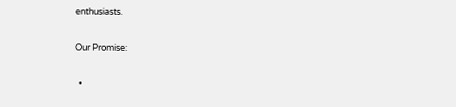enthusiasts.

Our Promise:

  •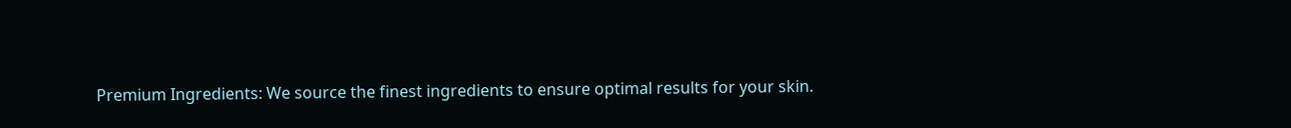Premium Ingredients: We source the finest ingredients to ensure optimal results for your skin.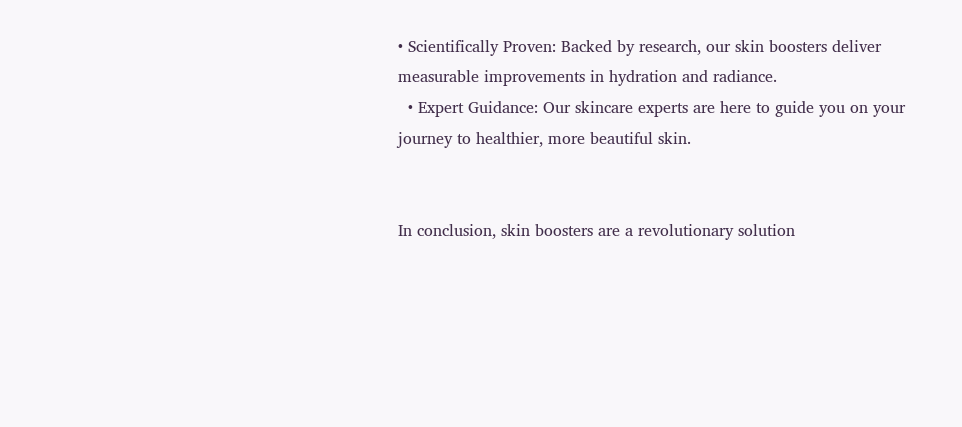• Scientifically Proven: Backed by research, our skin boosters deliver measurable improvements in hydration and radiance.
  • Expert Guidance: Our skincare experts are here to guide you on your journey to healthier, more beautiful skin.


In conclusion, skin boosters are a revolutionary solution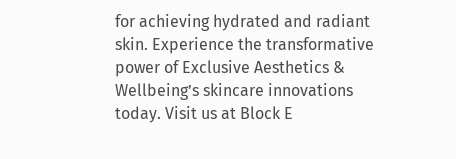for achieving hydrated and radiant skin. Experience the transformative power of Exclusive Aesthetics & Wellbeing’s skincare innovations today. Visit us at Block E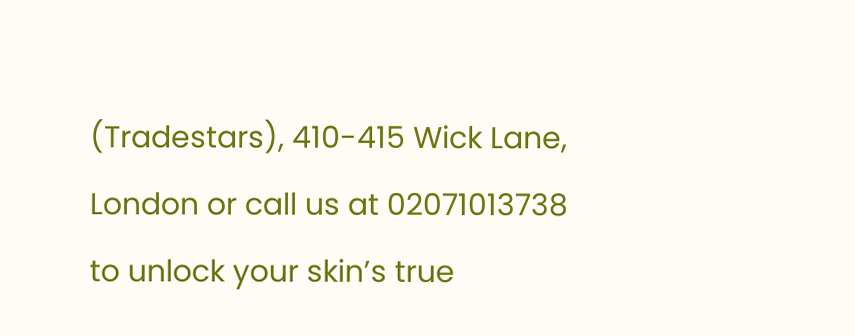(Tradestars), 410-415 Wick Lane, London or call us at 02071013738 to unlock your skin’s true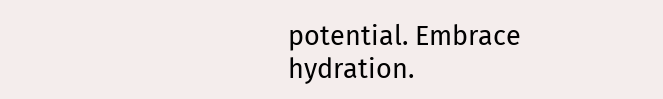potential. Embrace hydration.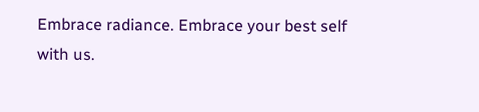Embrace radiance. Embrace your best self with us.